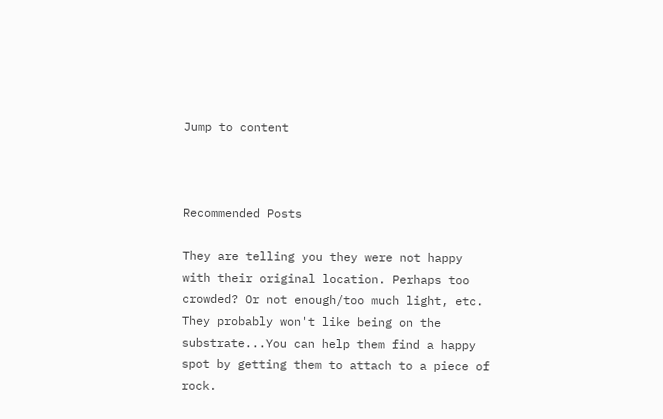Jump to content



Recommended Posts

They are telling you they were not happy with their original location. Perhaps too crowded? Or not enough/too much light, etc. They probably won't like being on the substrate...You can help them find a happy spot by getting them to attach to a piece of rock.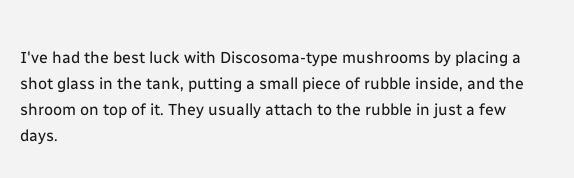I've had the best luck with Discosoma-type mushrooms by placing a shot glass in the tank, putting a small piece of rubble inside, and the shroom on top of it. They usually attach to the rubble in just a few days.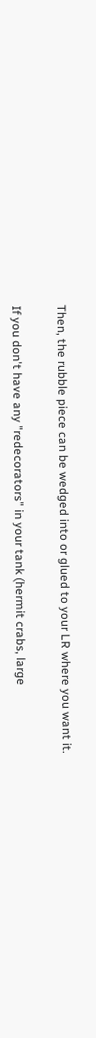Then, the rubble piece can be wedged into or glued to your LR where you want it.


If you don't have any "redecorators" in your tank (hermit crabs, large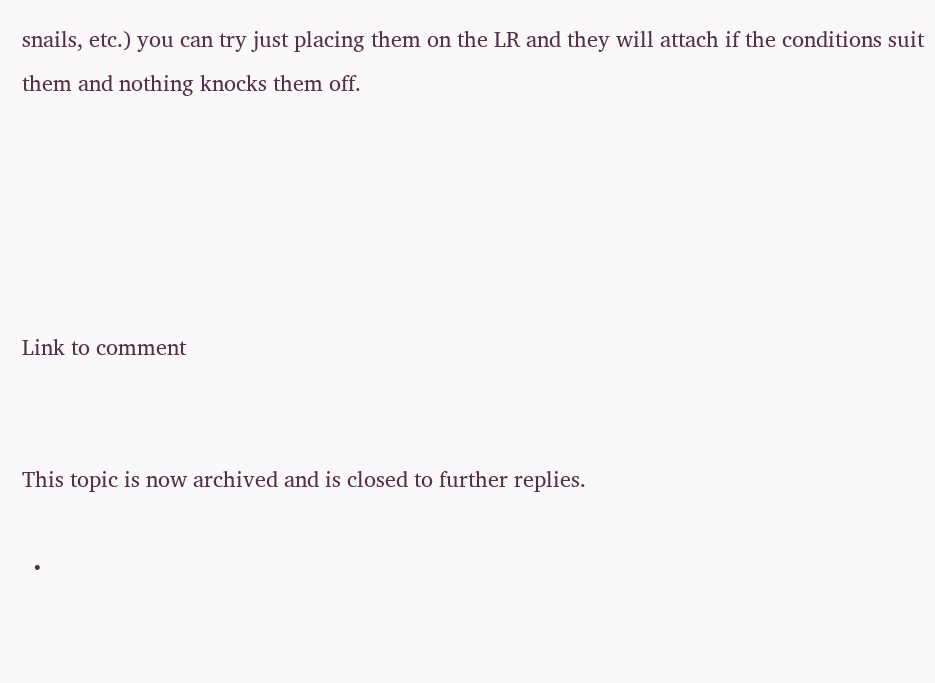snails, etc.) you can try just placing them on the LR and they will attach if the conditions suit them and nothing knocks them off.





Link to comment


This topic is now archived and is closed to further replies.

  •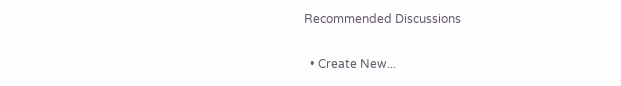Recommended Discussions

  • Create New...